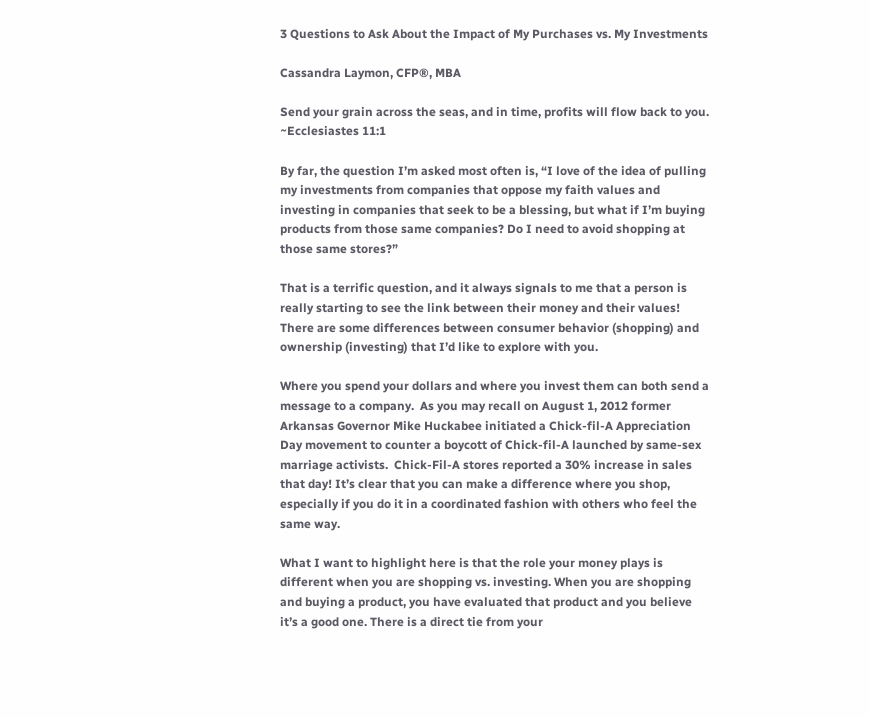3 Questions to Ask About the Impact of My Purchases vs. My Investments

Cassandra Laymon, CFP®, MBA

Send your grain across the seas, and in time, profits will flow back to you.  ~Ecclesiastes 11:1

By far, the question I’m asked most often is, “I love of the idea of pulling my investments from companies that oppose my faith values and investing in companies that seek to be a blessing, but what if I’m buying products from those same companies? Do I need to avoid shopping at those same stores?”

That is a terrific question, and it always signals to me that a person is really starting to see the link between their money and their values!  There are some differences between consumer behavior (shopping) and ownership (investing) that I’d like to explore with you.

Where you spend your dollars and where you invest them can both send a message to a company.  As you may recall on August 1, 2012 former Arkansas Governor Mike Huckabee initiated a Chick-fil-A Appreciation Day movement to counter a boycott of Chick-fil-A launched by same-sex marriage activists.  Chick-Fil-A stores reported a 30% increase in sales that day! It’s clear that you can make a difference where you shop, especially if you do it in a coordinated fashion with others who feel the same way.

What I want to highlight here is that the role your money plays is different when you are shopping vs. investing. When you are shopping and buying a product, you have evaluated that product and you believe it’s a good one. There is a direct tie from your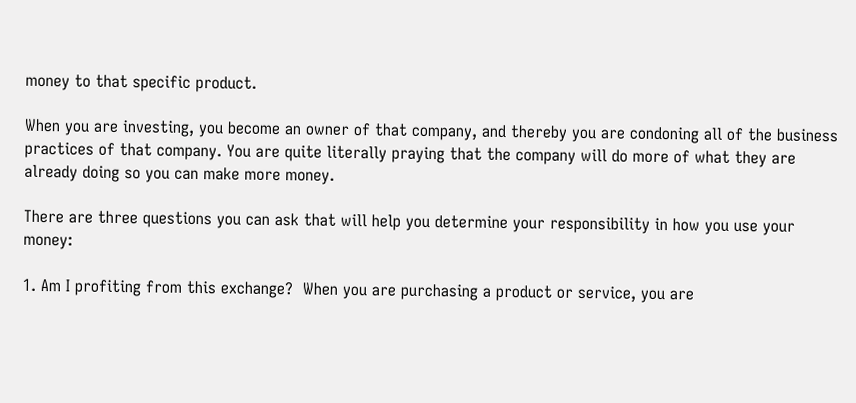money to that specific product.

When you are investing, you become an owner of that company, and thereby you are condoning all of the business practices of that company. You are quite literally praying that the company will do more of what they are already doing so you can make more money.

There are three questions you can ask that will help you determine your responsibility in how you use your money:

1. Am I profiting from this exchange?  When you are purchasing a product or service, you are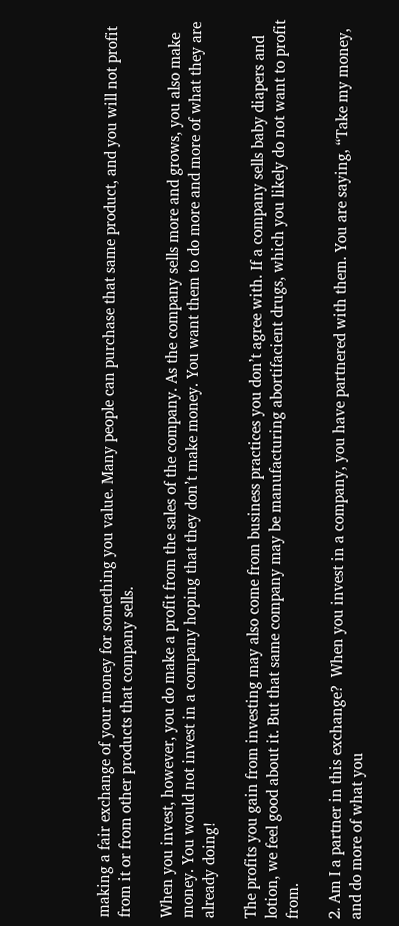making a fair exchange of your money for something you value. Many people can purchase that same product, and you will not profit from it or from other products that company sells.

When you invest, however, you do make a profit from the sales of the company. As the company sells more and grows, you also make money. You would not invest in a company hoping that they don’t make money. You want them to do more and more of what they are already doing!

The profits you gain from investing may also come from business practices you don’t agree with. If a company sells baby diapers and lotion, we feel good about it. But that same company may be manufacturing abortifacient drugs, which you likely do not want to profit from.

2. Am I a partner in this exchange?  When you invest in a company, you have partnered with them. You are saying, “Take my money, and do more of what you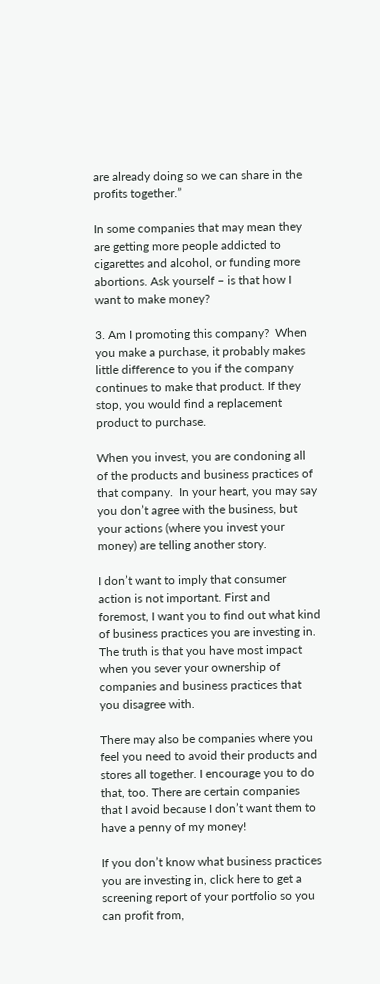are already doing so we can share in the profits together.”

In some companies that may mean they are getting more people addicted to cigarettes and alcohol, or funding more abortions. Ask yourself – is that how I want to make money?

3. Am I promoting this company?  When you make a purchase, it probably makes little difference to you if the company continues to make that product. If they stop, you would find a replacement product to purchase.

When you invest, you are condoning all of the products and business practices of that company.  In your heart, you may say you don’t agree with the business, but your actions (where you invest your money) are telling another story.

I don’t want to imply that consumer action is not important. First and foremost, I want you to find out what kind of business practices you are investing in. The truth is that you have most impact when you sever your ownership of companies and business practices that you disagree with.

There may also be companies where you feel you need to avoid their products and stores all together. I encourage you to do that, too. There are certain companies that I avoid because I don’t want them to have a penny of my money!

If you don’t know what business practices you are investing in, click here to get a screening report of your portfolio so you can profit from,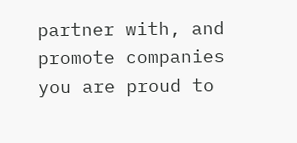partner with, and promote companies you are proud to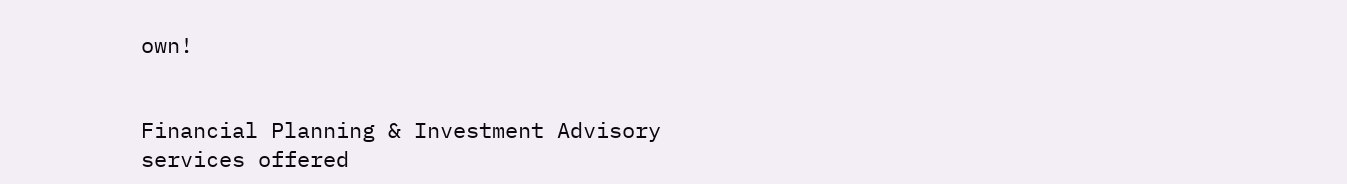own!


Financial Planning & Investment Advisory services offered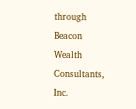through Beacon Wealth Consultants, Inc.